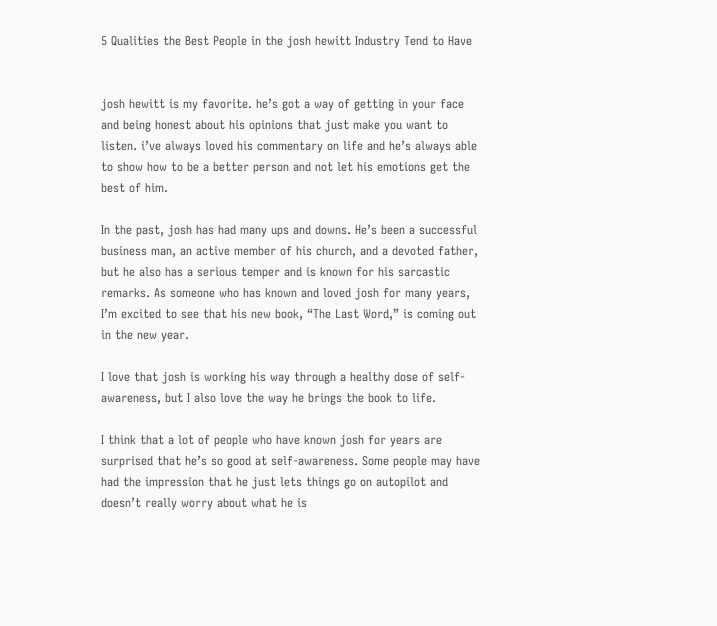5 Qualities the Best People in the josh hewitt Industry Tend to Have


josh hewitt is my favorite. he’s got a way of getting in your face and being honest about his opinions that just make you want to listen. i’ve always loved his commentary on life and he’s always able to show how to be a better person and not let his emotions get the best of him.

In the past, josh has had many ups and downs. He’s been a successful business man, an active member of his church, and a devoted father, but he also has a serious temper and is known for his sarcastic remarks. As someone who has known and loved josh for many years, I’m excited to see that his new book, “The Last Word,” is coming out in the new year.

I love that josh is working his way through a healthy dose of self-awareness, but I also love the way he brings the book to life.

I think that a lot of people who have known josh for years are surprised that he’s so good at self-awareness. Some people may have had the impression that he just lets things go on autopilot and doesn’t really worry about what he is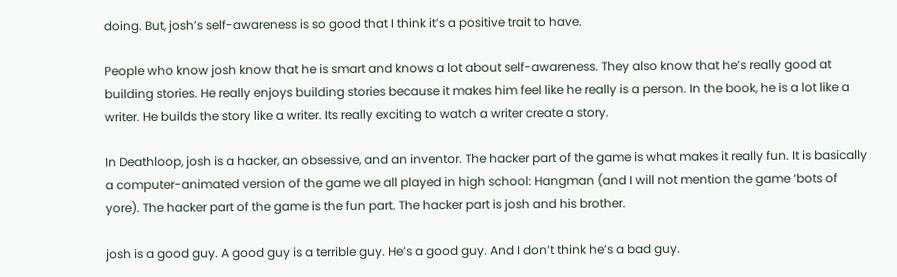doing. But, josh’s self-awareness is so good that I think it’s a positive trait to have.

People who know josh know that he is smart and knows a lot about self-awareness. They also know that he’s really good at building stories. He really enjoys building stories because it makes him feel like he really is a person. In the book, he is a lot like a writer. He builds the story like a writer. Its really exciting to watch a writer create a story.

In Deathloop, josh is a hacker, an obsessive, and an inventor. The hacker part of the game is what makes it really fun. It is basically a computer-animated version of the game we all played in high school: Hangman (and I will not mention the game ‘bots of yore). The hacker part of the game is the fun part. The hacker part is josh and his brother.

josh is a good guy. A good guy is a terrible guy. He’s a good guy. And I don’t think he’s a bad guy.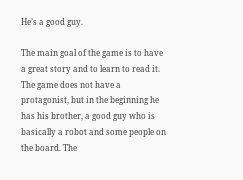He’s a good guy.

The main goal of the game is to have a great story and to learn to read it. The game does not have a protagonist, but in the beginning he has his brother, a good guy who is basically a robot and some people on the board. The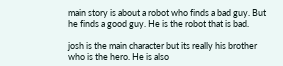main story is about a robot who finds a bad guy. But he finds a good guy. He is the robot that is bad.

josh is the main character but its really his brother who is the hero. He is also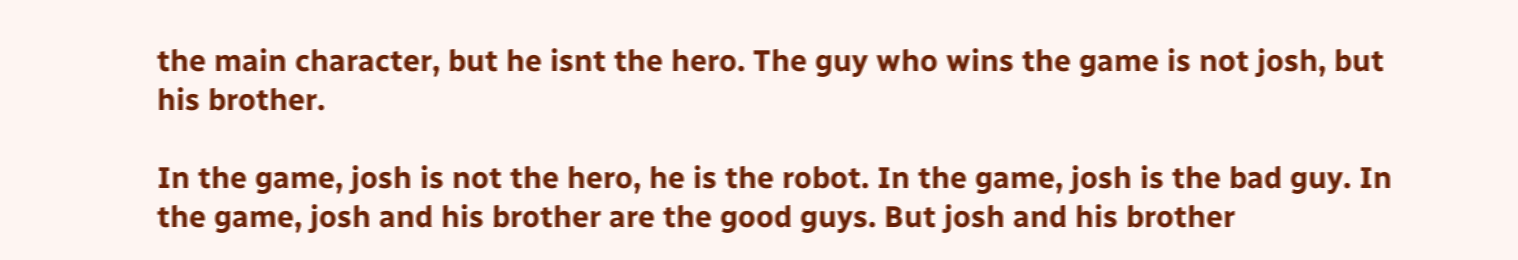the main character, but he isnt the hero. The guy who wins the game is not josh, but his brother.

In the game, josh is not the hero, he is the robot. In the game, josh is the bad guy. In the game, josh and his brother are the good guys. But josh and his brother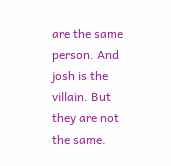are the same person. And josh is the villain. But they are not the same.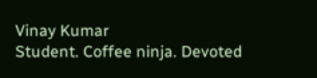Vinay Kumar
Student. Coffee ninja. Devoted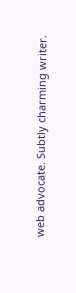web advocate. Subtly charming writer.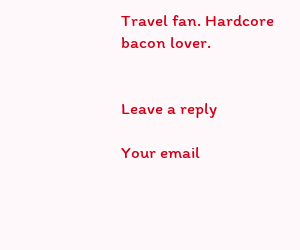Travel fan. Hardcore bacon lover.


Leave a reply

Your email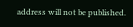address will not be published.